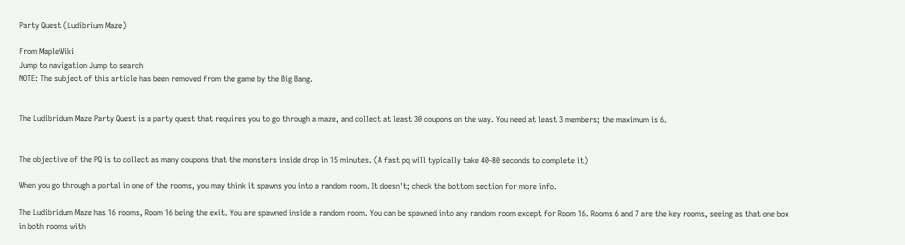Party Quest (Ludibrium Maze)

From MapleWiki
Jump to navigation Jump to search
NOTE: The subject of this article has been removed from the game by the Big Bang.


The Ludibridum Maze Party Quest is a party quest that requires you to go through a maze, and collect at least 30 coupons on the way. You need at least 3 members; the maximum is 6.


The objective of the PQ is to collect as many coupons that the monsters inside drop in 15 minutes. (A fast pq will typically take 40-80 seconds to complete it)

When you go through a portal in one of the rooms, you may think it spawns you into a random room. It doesn't; check the bottom section for more info.

The Ludibridum Maze has 16 rooms, Room 16 being the exit. You are spawned inside a random room. You can be spawned into any random room except for Room 16. Rooms 6 and 7 are the key rooms, seeing as that one box in both rooms with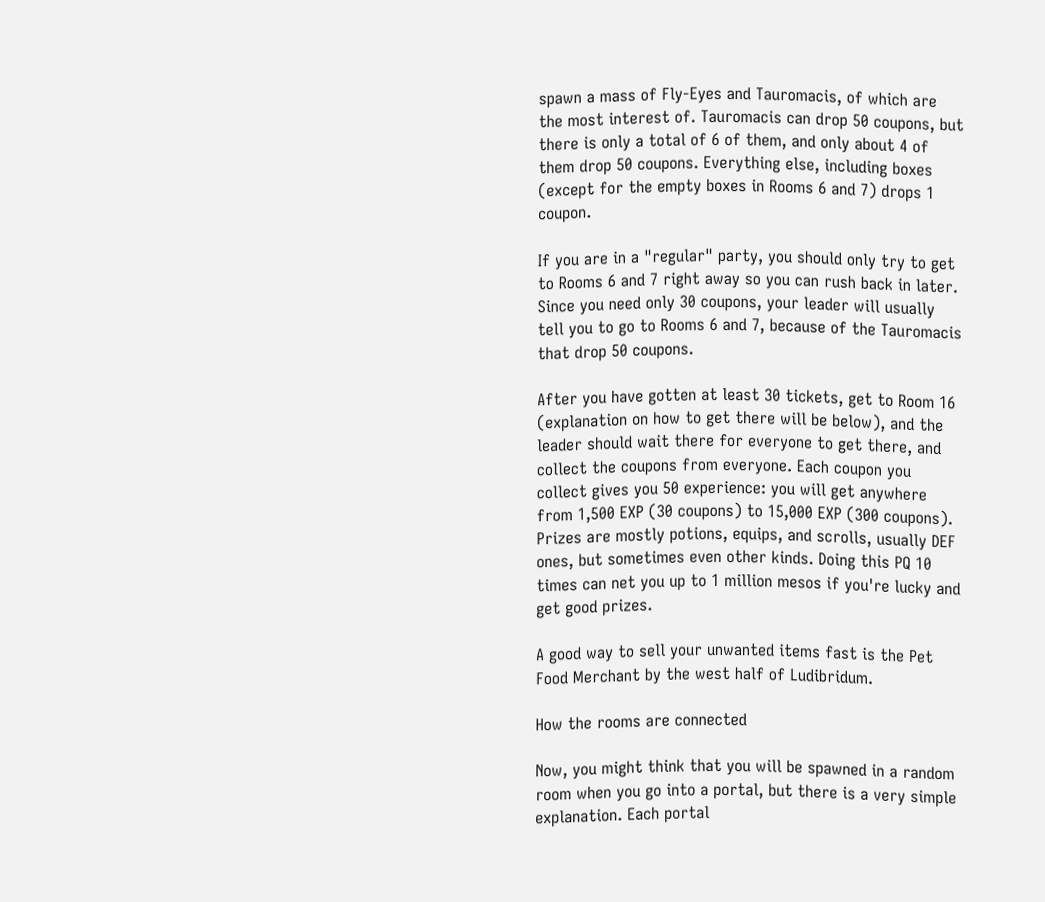spawn a mass of Fly-Eyes and Tauromacis, of which are the most interest of. Tauromacis can drop 50 coupons, but there is only a total of 6 of them, and only about 4 of them drop 50 coupons. Everything else, including boxes (except for the empty boxes in Rooms 6 and 7) drops 1 coupon.

If you are in a "regular" party, you should only try to get to Rooms 6 and 7 right away so you can rush back in later. Since you need only 30 coupons, your leader will usually tell you to go to Rooms 6 and 7, because of the Tauromacis that drop 50 coupons.

After you have gotten at least 30 tickets, get to Room 16 (explanation on how to get there will be below), and the leader should wait there for everyone to get there, and collect the coupons from everyone. Each coupon you collect gives you 50 experience: you will get anywhere from 1,500 EXP (30 coupons) to 15,000 EXP (300 coupons). Prizes are mostly potions, equips, and scrolls, usually DEF ones, but sometimes even other kinds. Doing this PQ 10 times can net you up to 1 million mesos if you're lucky and get good prizes.

A good way to sell your unwanted items fast is the Pet Food Merchant by the west half of Ludibridum.

How the rooms are connected

Now, you might think that you will be spawned in a random room when you go into a portal, but there is a very simple explanation. Each portal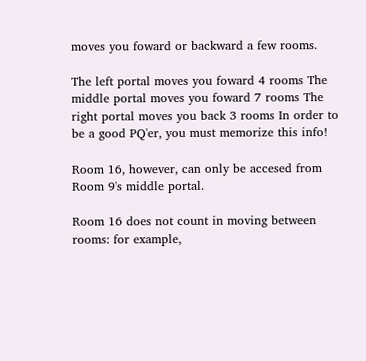moves you foward or backward a few rooms.

The left portal moves you foward 4 rooms The middle portal moves you foward 7 rooms The right portal moves you back 3 rooms In order to be a good PQ'er, you must memorize this info!

Room 16, however, can only be accesed from Room 9's middle portal.

Room 16 does not count in moving between rooms: for example,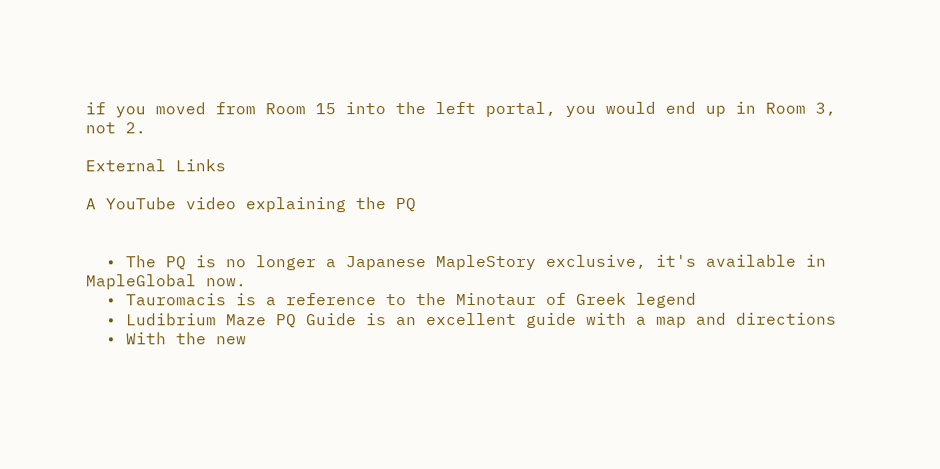if you moved from Room 15 into the left portal, you would end up in Room 3, not 2.

External Links

A YouTube video explaining the PQ


  • The PQ is no longer a Japanese MapleStory exclusive, it's available in MapleGlobal now.
  • Tauromacis is a reference to the Minotaur of Greek legend
  • Ludibrium Maze PQ Guide is an excellent guide with a map and directions
  • With the new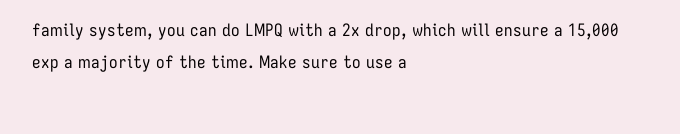family system, you can do LMPQ with a 2x drop, which will ensure a 15,000 exp a majority of the time. Make sure to use a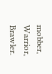mobber, Warrior, Brawler.